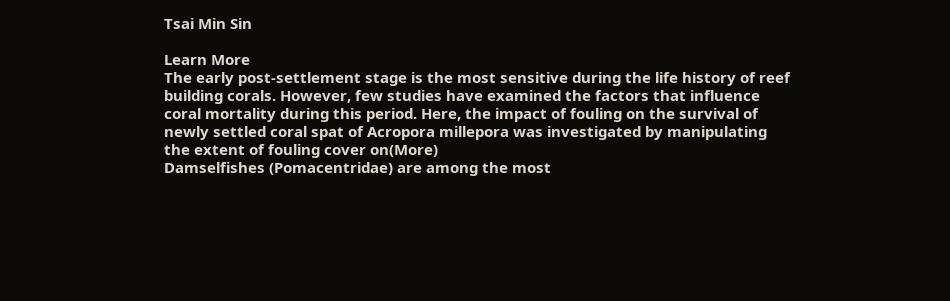Tsai Min Sin

Learn More
The early post-settlement stage is the most sensitive during the life history of reef building corals. However, few studies have examined the factors that influence coral mortality during this period. Here, the impact of fouling on the survival of newly settled coral spat of Acropora millepora was investigated by manipulating the extent of fouling cover on(More)
Damselfishes (Pomacentridae) are among the most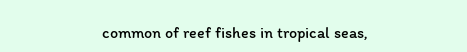common of reef fishes in tropical seas,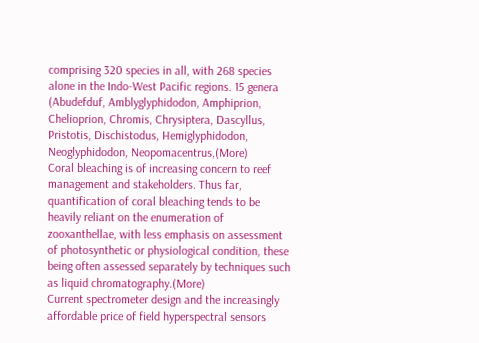comprising 320 species in all, with 268 species alone in the Indo-West Pacific regions. 15 genera (Abudefduf, Amblyglyphidodon, Amphiprion, Chelioprion, Chromis, Chrysiptera, Dascyllus, Pristotis, Dischistodus, Hemiglyphidodon, Neoglyphidodon, Neopomacentrus,(More)
Coral bleaching is of increasing concern to reef management and stakeholders. Thus far, quantification of coral bleaching tends to be heavily reliant on the enumeration of zooxanthellae, with less emphasis on assessment of photosynthetic or physiological condition, these being often assessed separately by techniques such as liquid chromatography.(More)
Current spectrometer design and the increasingly affordable price of field hyperspectral sensors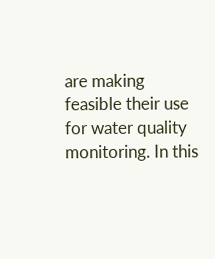are making feasible their use for water quality monitoring. In this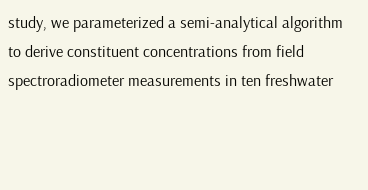study, we parameterized a semi-analytical algorithm to derive constituent concentrations from field spectroradiometer measurements in ten freshwater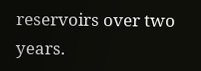reservoirs over two years.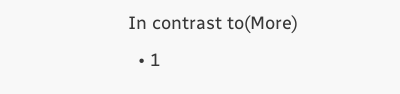In contrast to(More)
  • 1